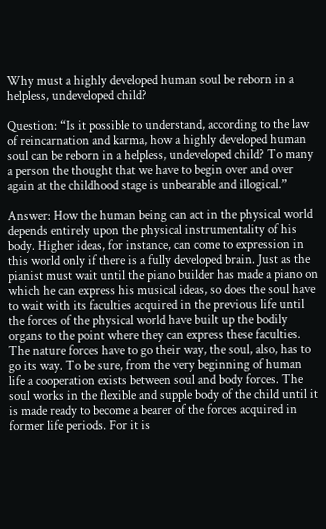Why must a highly developed human soul be reborn in a helpless, undeveloped child?

Question: “Is it possible to understand, according to the law of reincarnation and karma, how a highly developed human soul can be reborn in a helpless, undeveloped child? To many a person the thought that we have to begin over and over again at the childhood stage is unbearable and illogical.”

Answer: How the human being can act in the physical world depends entirely upon the physical instrumentality of his body. Higher ideas, for instance, can come to expression in this world only if there is a fully developed brain. Just as the pianist must wait until the piano builder has made a piano on which he can express his musical ideas, so does the soul have to wait with its faculties acquired in the previous life until the forces of the physical world have built up the bodily organs to the point where they can express these faculties. The nature forces have to go their way, the soul, also, has to go its way. To be sure, from the very beginning of human life a cooperation exists between soul and body forces. The soul works in the flexible and supple body of the child until it is made ready to become a bearer of the forces acquired in former life periods. For it is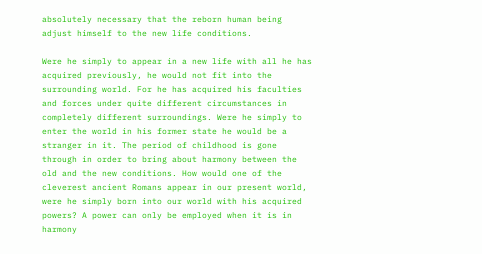absolutely necessary that the reborn human being adjust himself to the new life conditions.

Were he simply to appear in a new life with all he has acquired previously, he would not fit into the surrounding world. For he has acquired his faculties and forces under quite different circumstances in completely different surroundings. Were he simply to enter the world in his former state he would be a stranger in it. The period of childhood is gone through in order to bring about harmony between the old and the new conditions. How would one of the cleverest ancient Romans appear in our present world, were he simply born into our world with his acquired powers? A power can only be employed when it is in harmony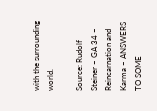with the surrounding world.

Source: Rudolf Steiner – GA 34 – Reincarnation and Karma – ANSWERS TO SOME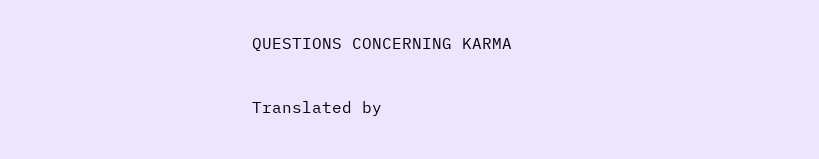QUESTIONS CONCERNING KARMA

Translated by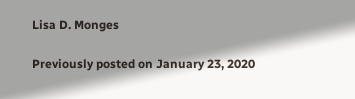Lisa D. Monges

Previously posted on January 23, 2020